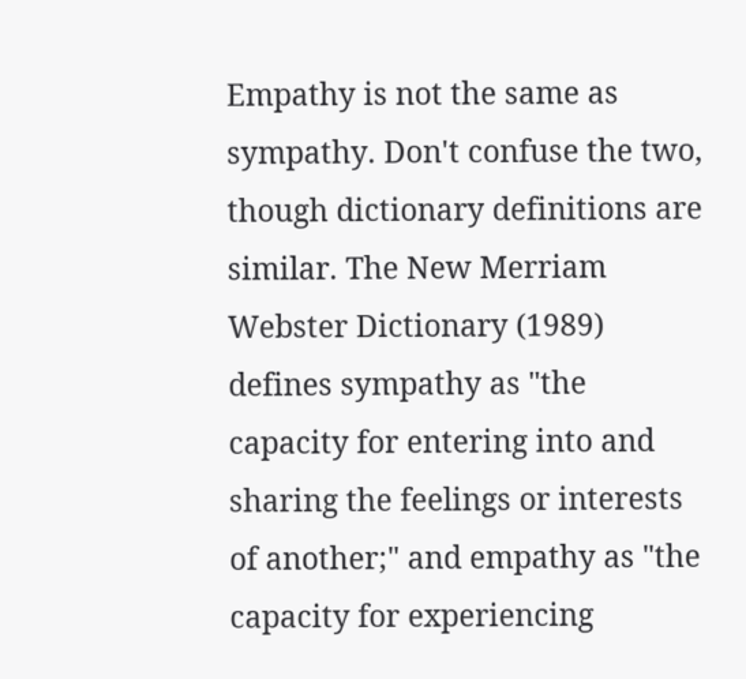Empathy is not the same as sympathy. Don't confuse the two, though dictionary definitions are similar. The New Merriam Webster Dictionary (1989) defines sympathy as "the capacity for entering into and sharing the feelings or interests of another;" and empathy as "the capacity for experiencing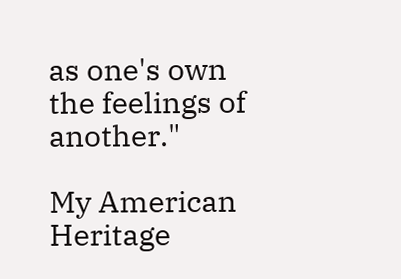as one's own the feelings of another."

My American Heritage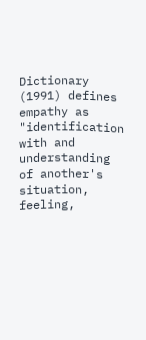Dictionary (1991) defines empathy as "identification with and understanding of another's situation, feeling,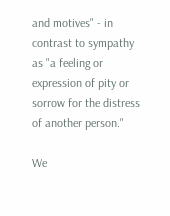and motives" - in contrast to sympathy as "a feeling or expression of pity or sorrow for the distress of another person."

We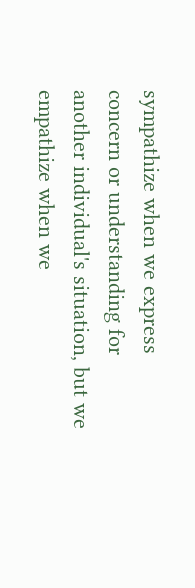sympathize when we express concern or understanding for another individual's situation, but we empathize when we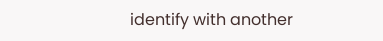identify with another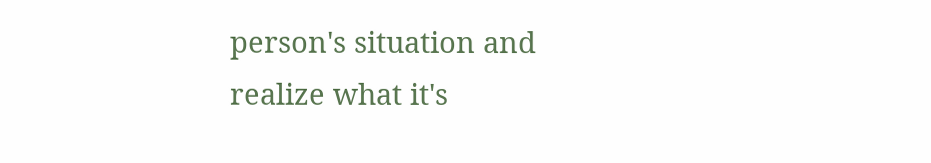person's situation and realize what it's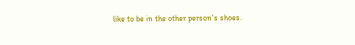like to be in the other person's shoes.